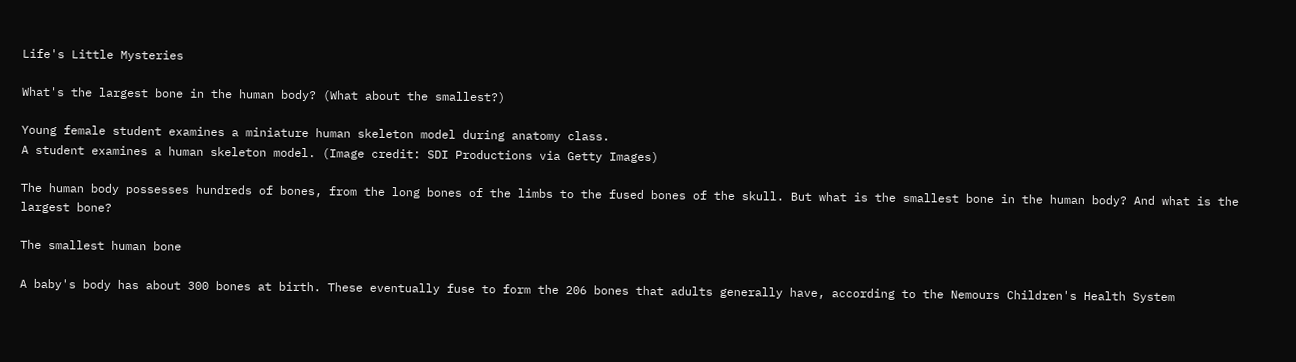Life's Little Mysteries

What's the largest bone in the human body? (What about the smallest?)

Young female student examines a miniature human skeleton model during anatomy class.
A student examines a human skeleton model. (Image credit: SDI Productions via Getty Images)

The human body possesses hundreds of bones, from the long bones of the limbs to the fused bones of the skull. But what is the smallest bone in the human body? And what is the largest bone?

The smallest human bone

A baby's body has about 300 bones at birth. These eventually fuse to form the 206 bones that adults generally have, according to the Nemours Children's Health System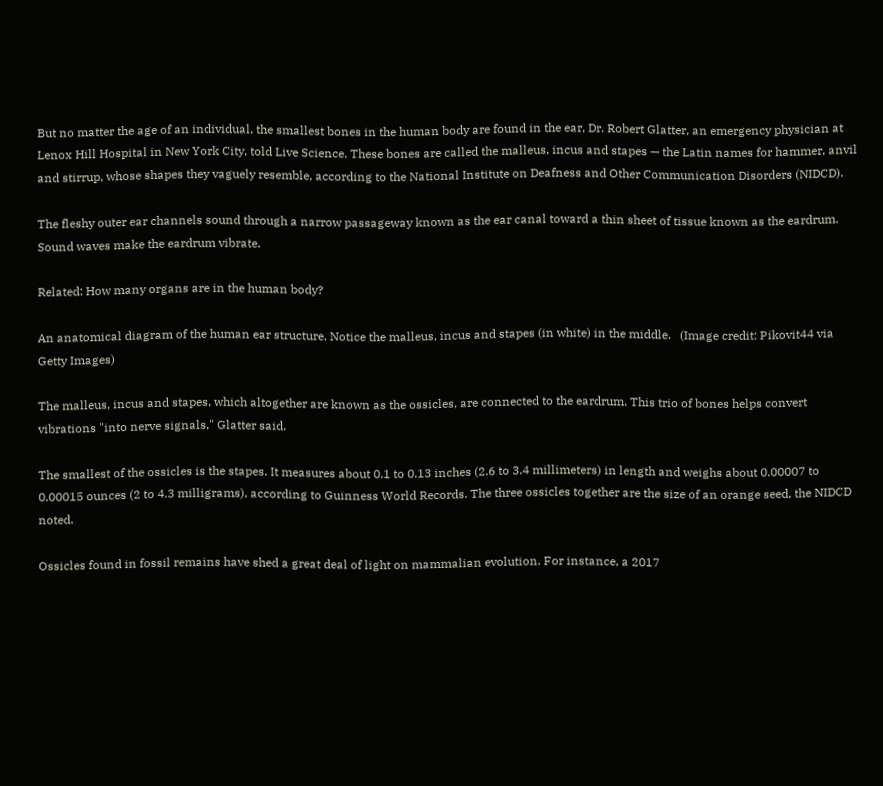But no matter the age of an individual, the smallest bones in the human body are found in the ear, Dr. Robert Glatter, an emergency physician at Lenox Hill Hospital in New York City, told Live Science. These bones are called the malleus, incus and stapes — the Latin names for hammer, anvil and stirrup, whose shapes they vaguely resemble, according to the National Institute on Deafness and Other Communication Disorders (NIDCD).

The fleshy outer ear channels sound through a narrow passageway known as the ear canal toward a thin sheet of tissue known as the eardrum. Sound waves make the eardrum vibrate.

Related: How many organs are in the human body?

An anatomical diagram of the human ear structure. Notice the malleus, incus and stapes (in white) in the middle.   (Image credit: Pikovit44 via Getty Images)

The malleus, incus and stapes, which altogether are known as the ossicles, are connected to the eardrum. This trio of bones helps convert vibrations "into nerve signals," Glatter said.

The smallest of the ossicles is the stapes. It measures about 0.1 to 0.13 inches (2.6 to 3.4 millimeters) in length and weighs about 0.00007 to 0.00015 ounces (2 to 4.3 milligrams), according to Guinness World Records. The three ossicles together are the size of an orange seed, the NIDCD noted.

Ossicles found in fossil remains have shed a great deal of light on mammalian evolution. For instance, a 2017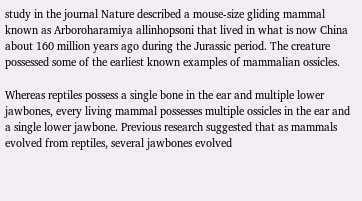study in the journal Nature described a mouse-size gliding mammal known as Arboroharamiya allinhopsoni that lived in what is now China about 160 million years ago during the Jurassic period. The creature possessed some of the earliest known examples of mammalian ossicles.

Whereas reptiles possess a single bone in the ear and multiple lower jawbones, every living mammal possesses multiple ossicles in the ear and a single lower jawbone. Previous research suggested that as mammals evolved from reptiles, several jawbones evolved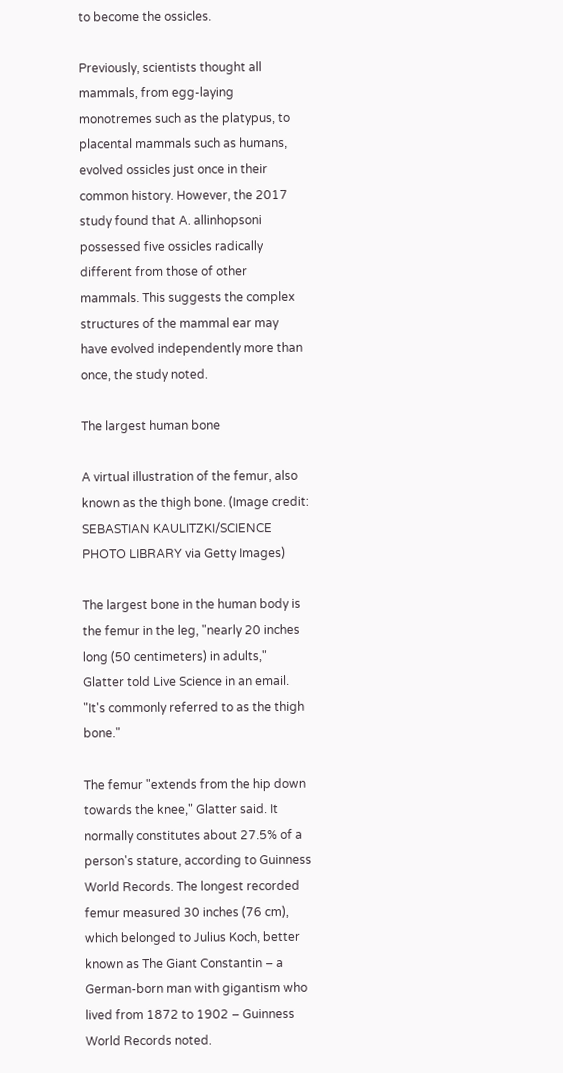to become the ossicles.

Previously, scientists thought all mammals, from egg-laying monotremes such as the platypus, to placental mammals such as humans, evolved ossicles just once in their common history. However, the 2017 study found that A. allinhopsoni possessed five ossicles radically different from those of other mammals. This suggests the complex structures of the mammal ear may have evolved independently more than once, the study noted.

The largest human bone

A virtual illustration of the femur, also known as the thigh bone. (Image credit: SEBASTIAN KAULITZKI/SCIENCE PHOTO LIBRARY via Getty Images)

The largest bone in the human body is the femur in the leg, "nearly 20 inches long (50 centimeters) in adults," Glatter told Live Science in an email. "It's commonly referred to as the thigh bone."

The femur "extends from the hip down towards the knee," Glatter said. It normally constitutes about 27.5% of a person's stature, according to Guinness World Records. The longest recorded femur measured 30 inches (76 cm), which belonged to Julius Koch, better known as The Giant Constantin – a German-born man with gigantism who lived from 1872 to 1902 – Guinness World Records noted.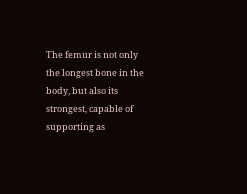The femur is not only the longest bone in the body, but also its strongest, capable of supporting as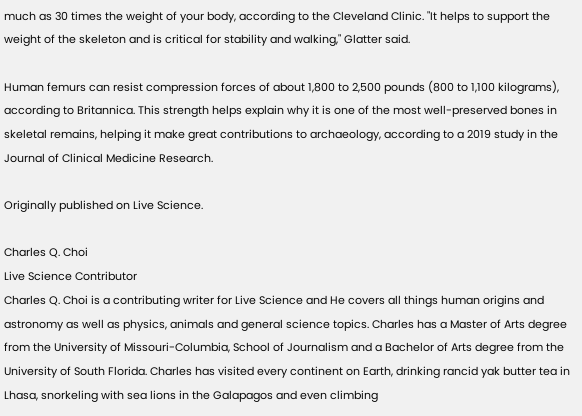much as 30 times the weight of your body, according to the Cleveland Clinic. "It helps to support the weight of the skeleton and is critical for stability and walking," Glatter said.

Human femurs can resist compression forces of about 1,800 to 2,500 pounds (800 to 1,100 kilograms), according to Britannica. This strength helps explain why it is one of the most well-preserved bones in skeletal remains, helping it make great contributions to archaeology, according to a 2019 study in the Journal of Clinical Medicine Research.

Originally published on Live Science.

Charles Q. Choi
Live Science Contributor
Charles Q. Choi is a contributing writer for Live Science and He covers all things human origins and astronomy as well as physics, animals and general science topics. Charles has a Master of Arts degree from the University of Missouri-Columbia, School of Journalism and a Bachelor of Arts degree from the University of South Florida. Charles has visited every continent on Earth, drinking rancid yak butter tea in Lhasa, snorkeling with sea lions in the Galapagos and even climbing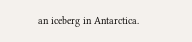an iceberg in Antarctica.